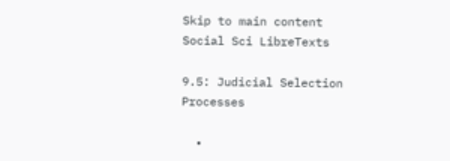Skip to main content
Social Sci LibreTexts

9.5: Judicial Selection Processes

  •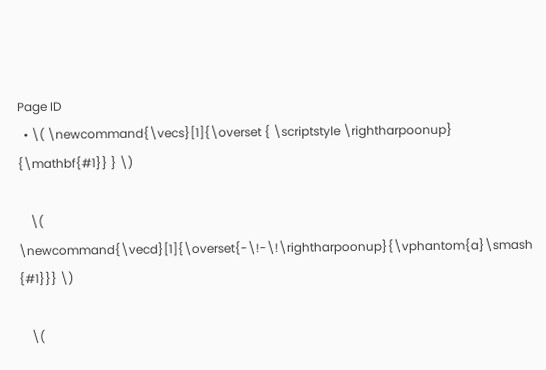Page ID
  • \( \newcommand{\vecs}[1]{\overset { \scriptstyle \rightharpoonup} {\mathbf{#1}} } \)

    \( \newcommand{\vecd}[1]{\overset{-\!-\!\rightharpoonup}{\vphantom{a}\smash {#1}}} \)

    \(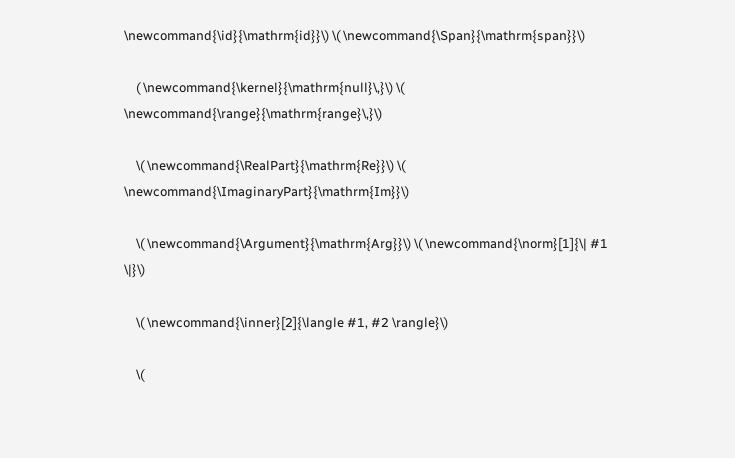\newcommand{\id}{\mathrm{id}}\) \( \newcommand{\Span}{\mathrm{span}}\)

    ( \newcommand{\kernel}{\mathrm{null}\,}\) \( \newcommand{\range}{\mathrm{range}\,}\)

    \( \newcommand{\RealPart}{\mathrm{Re}}\) \( \newcommand{\ImaginaryPart}{\mathrm{Im}}\)

    \( \newcommand{\Argument}{\mathrm{Arg}}\) \( \newcommand{\norm}[1]{\| #1 \|}\)

    \( \newcommand{\inner}[2]{\langle #1, #2 \rangle}\)

    \(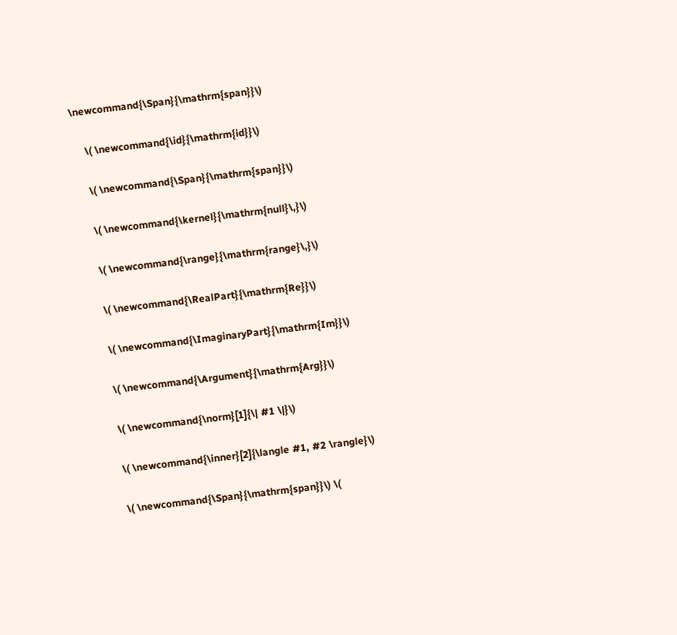\newcommand{\Span}{\mathrm{span}}\)

    \( \newcommand{\id}{\mathrm{id}}\)

    \( \newcommand{\Span}{\mathrm{span}}\)

    \( \newcommand{\kernel}{\mathrm{null}\,}\)

    \( \newcommand{\range}{\mathrm{range}\,}\)

    \( \newcommand{\RealPart}{\mathrm{Re}}\)

    \( \newcommand{\ImaginaryPart}{\mathrm{Im}}\)

    \( \newcommand{\Argument}{\mathrm{Arg}}\)

    \( \newcommand{\norm}[1]{\| #1 \|}\)

    \( \newcommand{\inner}[2]{\langle #1, #2 \rangle}\)

    \( \newcommand{\Span}{\mathrm{span}}\) \(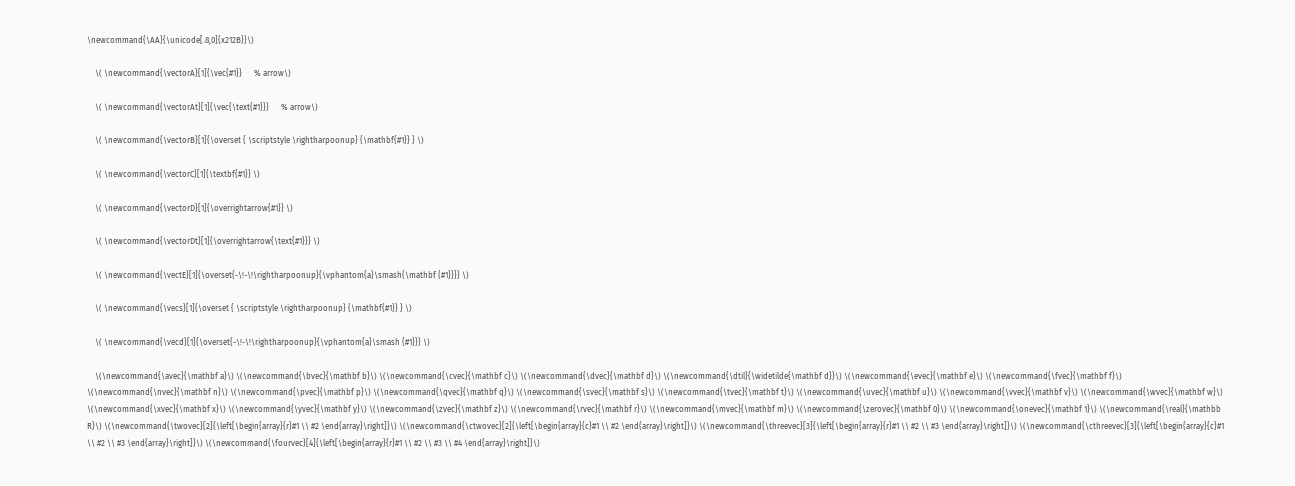\newcommand{\AA}{\unicode[.8,0]{x212B}}\)

    \( \newcommand{\vectorA}[1]{\vec{#1}}      % arrow\)

    \( \newcommand{\vectorAt}[1]{\vec{\text{#1}}}      % arrow\)

    \( \newcommand{\vectorB}[1]{\overset { \scriptstyle \rightharpoonup} {\mathbf{#1}} } \)

    \( \newcommand{\vectorC}[1]{\textbf{#1}} \)

    \( \newcommand{\vectorD}[1]{\overrightarrow{#1}} \)

    \( \newcommand{\vectorDt}[1]{\overrightarrow{\text{#1}}} \)

    \( \newcommand{\vectE}[1]{\overset{-\!-\!\rightharpoonup}{\vphantom{a}\smash{\mathbf {#1}}}} \)

    \( \newcommand{\vecs}[1]{\overset { \scriptstyle \rightharpoonup} {\mathbf{#1}} } \)

    \( \newcommand{\vecd}[1]{\overset{-\!-\!\rightharpoonup}{\vphantom{a}\smash {#1}}} \)

    \(\newcommand{\avec}{\mathbf a}\) \(\newcommand{\bvec}{\mathbf b}\) \(\newcommand{\cvec}{\mathbf c}\) \(\newcommand{\dvec}{\mathbf d}\) \(\newcommand{\dtil}{\widetilde{\mathbf d}}\) \(\newcommand{\evec}{\mathbf e}\) \(\newcommand{\fvec}{\mathbf f}\) \(\newcommand{\nvec}{\mathbf n}\) \(\newcommand{\pvec}{\mathbf p}\) \(\newcommand{\qvec}{\mathbf q}\) \(\newcommand{\svec}{\mathbf s}\) \(\newcommand{\tvec}{\mathbf t}\) \(\newcommand{\uvec}{\mathbf u}\) \(\newcommand{\vvec}{\mathbf v}\) \(\newcommand{\wvec}{\mathbf w}\) \(\newcommand{\xvec}{\mathbf x}\) \(\newcommand{\yvec}{\mathbf y}\) \(\newcommand{\zvec}{\mathbf z}\) \(\newcommand{\rvec}{\mathbf r}\) \(\newcommand{\mvec}{\mathbf m}\) \(\newcommand{\zerovec}{\mathbf 0}\) \(\newcommand{\onevec}{\mathbf 1}\) \(\newcommand{\real}{\mathbb R}\) \(\newcommand{\twovec}[2]{\left[\begin{array}{r}#1 \\ #2 \end{array}\right]}\) \(\newcommand{\ctwovec}[2]{\left[\begin{array}{c}#1 \\ #2 \end{array}\right]}\) \(\newcommand{\threevec}[3]{\left[\begin{array}{r}#1 \\ #2 \\ #3 \end{array}\right]}\) \(\newcommand{\cthreevec}[3]{\left[\begin{array}{c}#1 \\ #2 \\ #3 \end{array}\right]}\) \(\newcommand{\fourvec}[4]{\left[\begin{array}{r}#1 \\ #2 \\ #3 \\ #4 \end{array}\right]}\)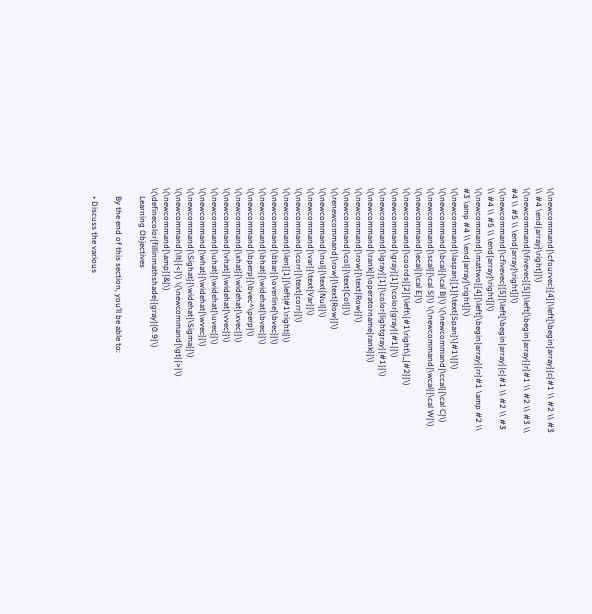\(\newcommand{\cfourvec}[4]{\left[\begin{array}{c}#1 \\ #2 \\ #3 \\ #4 \end{array}\right]}\) \(\newcommand{\fivevec}[5]{\left[\begin{array}{r}#1 \\ #2 \\ #3 \\ #4 \\ #5 \\ \end{array}\right]}\) \(\newcommand{\cfivevec}[5]{\left[\begin{array}{c}#1 \\ #2 \\ #3 \\ #4 \\ #5 \\ \end{array}\right]}\) \(\newcommand{\mattwo}[4]{\left[\begin{array}{rr}#1 \amp #2 \\ #3 \amp #4 \\ \end{array}\right]}\) \(\newcommand{\laspan}[1]{\text{Span}\{#1\}}\) \(\newcommand{\bcal}{\cal B}\) \(\newcommand{\ccal}{\cal C}\) \(\newcommand{\scal}{\cal S}\) \(\newcommand{\wcal}{\cal W}\) \(\newcommand{\ecal}{\cal E}\) \(\newcommand{\coords}[2]{\left\{#1\right\}_{#2}}\) \(\newcommand{\gray}[1]{\color{gray}{#1}}\) \(\newcommand{\lgray}[1]{\color{lightgray}{#1}}\) \(\newcommand{\rank}{\operatorname{rank}}\) \(\newcommand{\row}{\text{Row}}\) \(\newcommand{\col}{\text{Col}}\) \(\renewcommand{\row}{\text{Row}}\) \(\newcommand{\nul}{\text{Nul}}\) \(\newcommand{\var}{\text{Var}}\) \(\newcommand{\corr}{\text{corr}}\) \(\newcommand{\len}[1]{\left|#1\right|}\) \(\newcommand{\bbar}{\overline{\bvec}}\) \(\newcommand{\bhat}{\widehat{\bvec}}\) \(\newcommand{\bperp}{\bvec^\perp}\) \(\newcommand{\xhat}{\widehat{\xvec}}\) \(\newcommand{\vhat}{\widehat{\vvec}}\) \(\newcommand{\uhat}{\widehat{\uvec}}\) \(\newcommand{\what}{\widehat{\wvec}}\) \(\newcommand{\Sighat}{\widehat{\Sigma}}\) \(\newcommand{\lt}{<}\) \(\newcommand{\gt}{>}\) \(\newcommand{\amp}{&}\) \(\definecolor{fillinmathshade}{gray}{0.9}\)
    Learning Objectives

    By the end of this section, you’ll be able to:

    • Discuss the various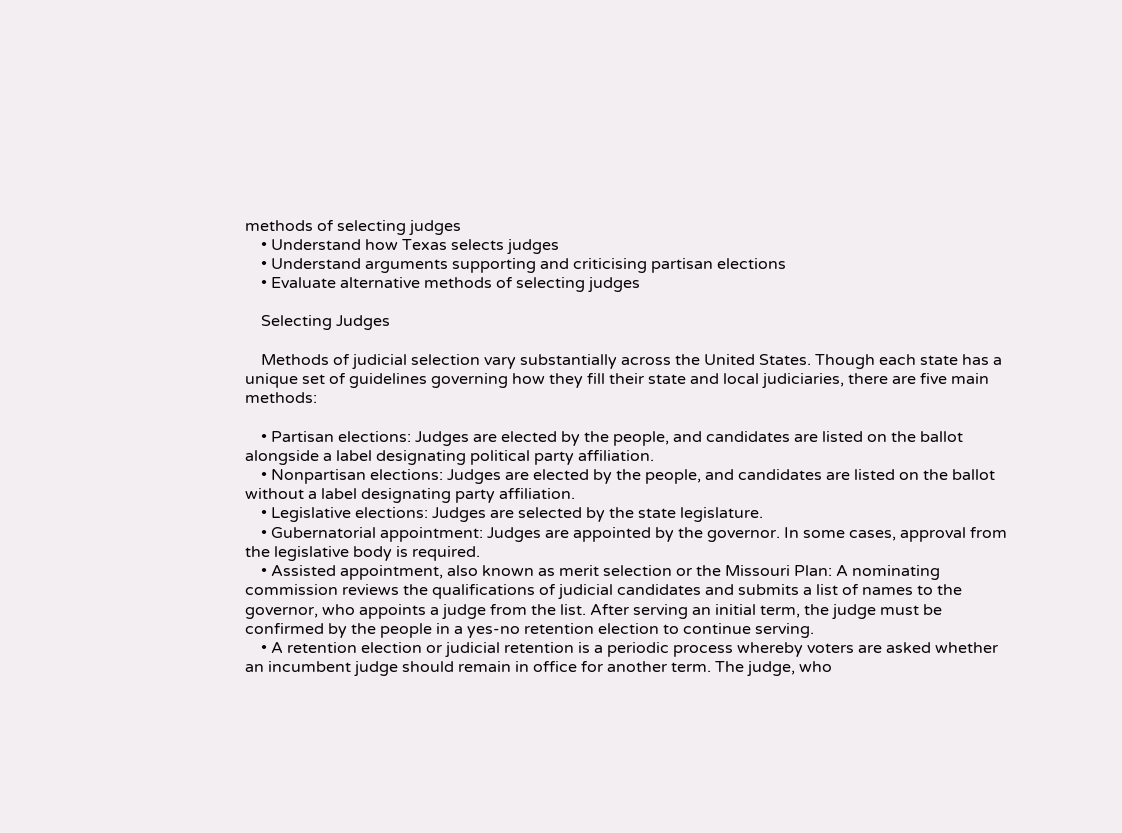methods of selecting judges
    • Understand how Texas selects judges
    • Understand arguments supporting and criticising partisan elections
    • Evaluate alternative methods of selecting judges

    Selecting Judges

    Methods of judicial selection vary substantially across the United States. Though each state has a unique set of guidelines governing how they fill their state and local judiciaries, there are five main methods:

    • Partisan elections: Judges are elected by the people, and candidates are listed on the ballot alongside a label designating political party affiliation.
    • Nonpartisan elections: Judges are elected by the people, and candidates are listed on the ballot without a label designating party affiliation.
    • Legislative elections: Judges are selected by the state legislature.
    • Gubernatorial appointment: Judges are appointed by the governor. In some cases, approval from the legislative body is required.
    • Assisted appointment, also known as merit selection or the Missouri Plan: A nominating commission reviews the qualifications of judicial candidates and submits a list of names to the governor, who appoints a judge from the list. After serving an initial term, the judge must be confirmed by the people in a yes-no retention election to continue serving.
    • A retention election or judicial retention is a periodic process whereby voters are asked whether an incumbent judge should remain in office for another term. The judge, who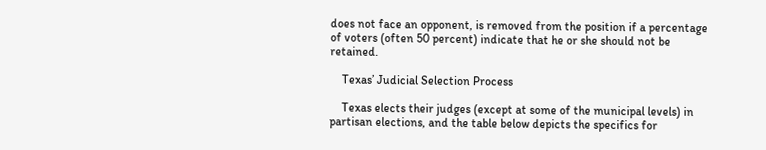does not face an opponent, is removed from the position if a percentage of voters (often 50 percent) indicate that he or she should not be retained.

    Texas’ Judicial Selection Process

    Texas elects their judges (except at some of the municipal levels) in partisan elections, and the table below depicts the specifics for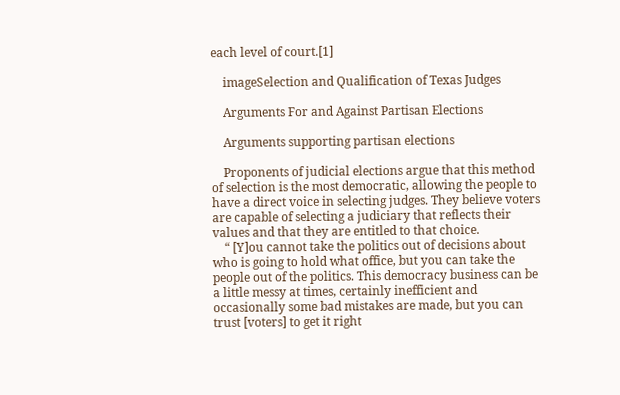each level of court.[1]

    imageSelection and Qualification of Texas Judges

    Arguments For and Against Partisan Elections

    Arguments supporting partisan elections

    Proponents of judicial elections argue that this method of selection is the most democratic, allowing the people to have a direct voice in selecting judges. They believe voters are capable of selecting a judiciary that reflects their values and that they are entitled to that choice.
    “ [Y]ou cannot take the politics out of decisions about who is going to hold what office, but you can take the people out of the politics. This democracy business can be a little messy at times, certainly inefficient and occasionally some bad mistakes are made, but you can trust [voters] to get it right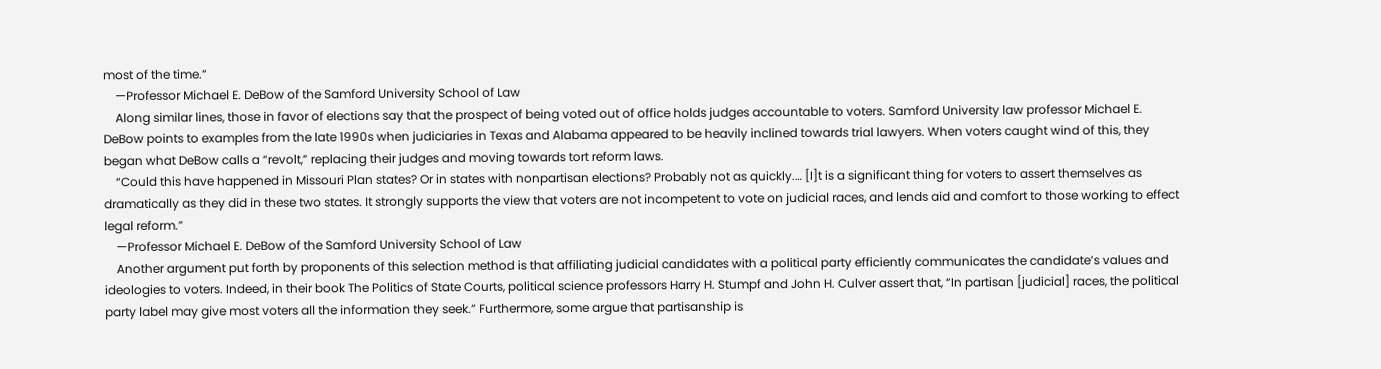most of the time.”
    —Professor Michael E. DeBow of the Samford University School of Law
    Along similar lines, those in favor of elections say that the prospect of being voted out of office holds judges accountable to voters. Samford University law professor Michael E. DeBow points to examples from the late 1990s when judiciaries in Texas and Alabama appeared to be heavily inclined towards trial lawyers. When voters caught wind of this, they began what DeBow calls a “revolt,” replacing their judges and moving towards tort reform laws.
    “Could this have happened in Missouri Plan states? Or in states with nonpartisan elections? Probably not as quickly.… [I]t is a significant thing for voters to assert themselves as dramatically as they did in these two states. It strongly supports the view that voters are not incompetent to vote on judicial races, and lends aid and comfort to those working to effect legal reform.”
    —Professor Michael E. DeBow of the Samford University School of Law
    Another argument put forth by proponents of this selection method is that affiliating judicial candidates with a political party efficiently communicates the candidate’s values and ideologies to voters. Indeed, in their book The Politics of State Courts, political science professors Harry H. Stumpf and John H. Culver assert that, “In partisan [judicial] races, the political party label may give most voters all the information they seek.” Furthermore, some argue that partisanship is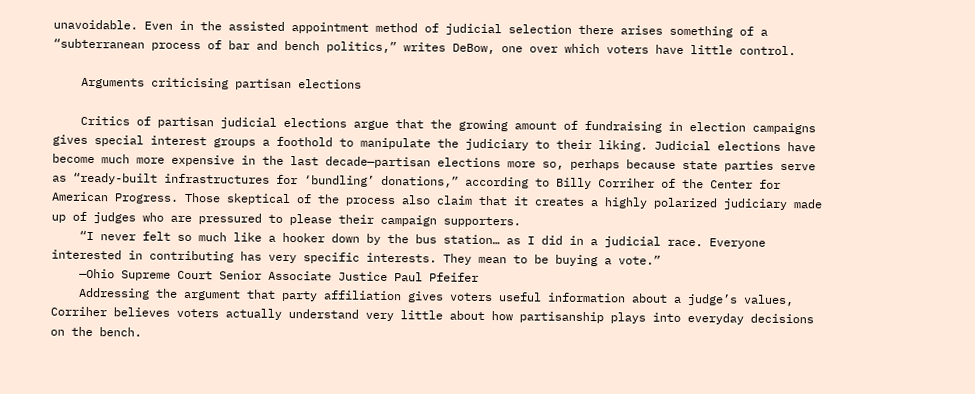unavoidable. Even in the assisted appointment method of judicial selection there arises something of a “subterranean process of bar and bench politics,” writes DeBow, one over which voters have little control.

    Arguments criticising partisan elections

    Critics of partisan judicial elections argue that the growing amount of fundraising in election campaigns gives special interest groups a foothold to manipulate the judiciary to their liking. Judicial elections have become much more expensive in the last decade—partisan elections more so, perhaps because state parties serve as “ready-built infrastructures for ‘bundling’ donations,” according to Billy Corriher of the Center for American Progress. Those skeptical of the process also claim that it creates a highly polarized judiciary made up of judges who are pressured to please their campaign supporters.
    “I never felt so much like a hooker down by the bus station… as I did in a judicial race. Everyone interested in contributing has very specific interests. They mean to be buying a vote.”
    —Ohio Supreme Court Senior Associate Justice Paul Pfeifer
    Addressing the argument that party affiliation gives voters useful information about a judge’s values, Corriher believes voters actually understand very little about how partisanship plays into everyday decisions on the bench.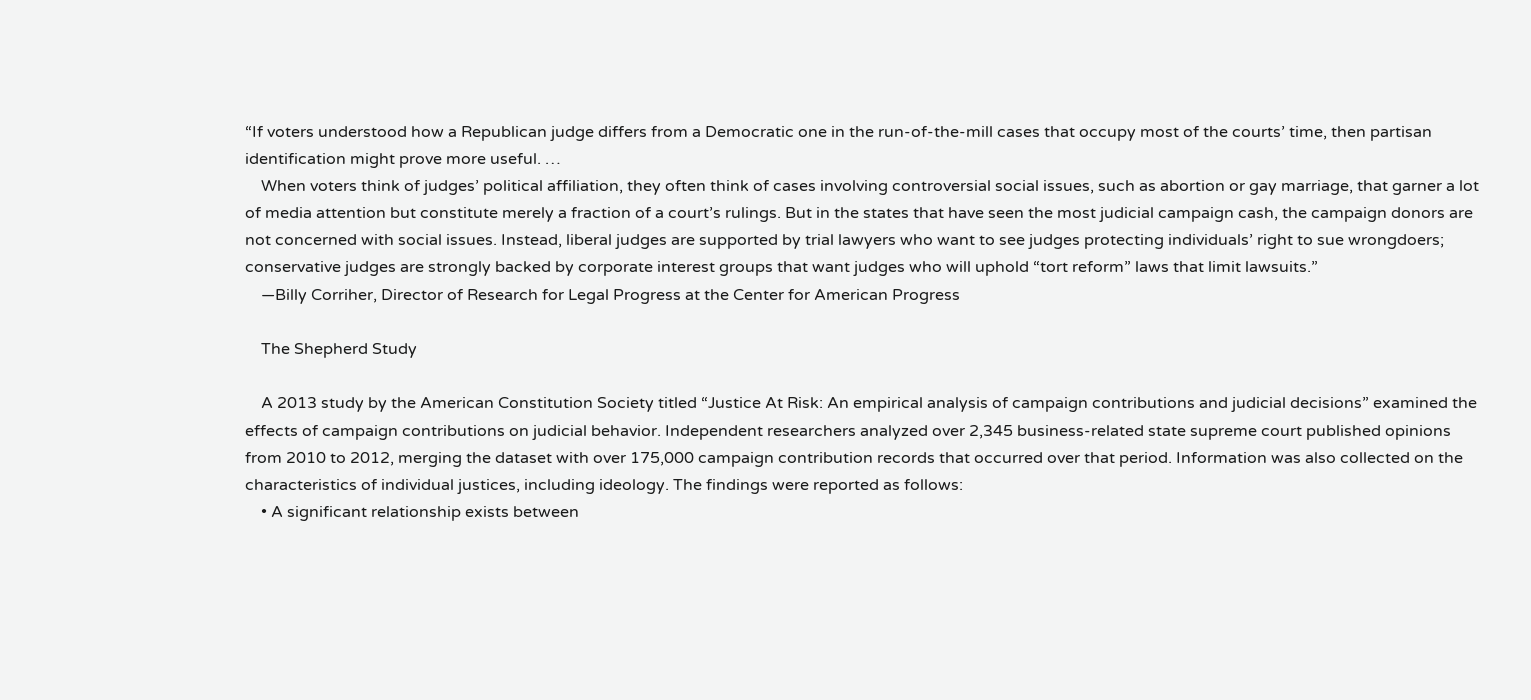“If voters understood how a Republican judge differs from a Democratic one in the run-of-the-mill cases that occupy most of the courts’ time, then partisan identification might prove more useful. …
    When voters think of judges’ political affiliation, they often think of cases involving controversial social issues, such as abortion or gay marriage, that garner a lot of media attention but constitute merely a fraction of a court’s rulings. But in the states that have seen the most judicial campaign cash, the campaign donors are not concerned with social issues. Instead, liberal judges are supported by trial lawyers who want to see judges protecting individuals’ right to sue wrongdoers; conservative judges are strongly backed by corporate interest groups that want judges who will uphold “tort reform” laws that limit lawsuits.”
    —Billy Corriher, Director of Research for Legal Progress at the Center for American Progress

    The Shepherd Study

    A 2013 study by the American Constitution Society titled “Justice At Risk: An empirical analysis of campaign contributions and judicial decisions” examined the effects of campaign contributions on judicial behavior. Independent researchers analyzed over 2,345 business-related state supreme court published opinions from 2010 to 2012, merging the dataset with over 175,000 campaign contribution records that occurred over that period. Information was also collected on the characteristics of individual justices, including ideology. The findings were reported as follows:
    • A significant relationship exists between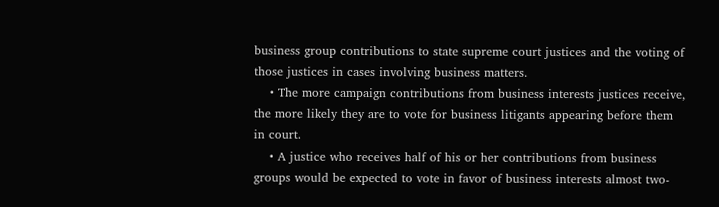business group contributions to state supreme court justices and the voting of those justices in cases involving business matters.
    • The more campaign contributions from business interests justices receive, the more likely they are to vote for business litigants appearing before them in court.
    • A justice who receives half of his or her contributions from business groups would be expected to vote in favor of business interests almost two-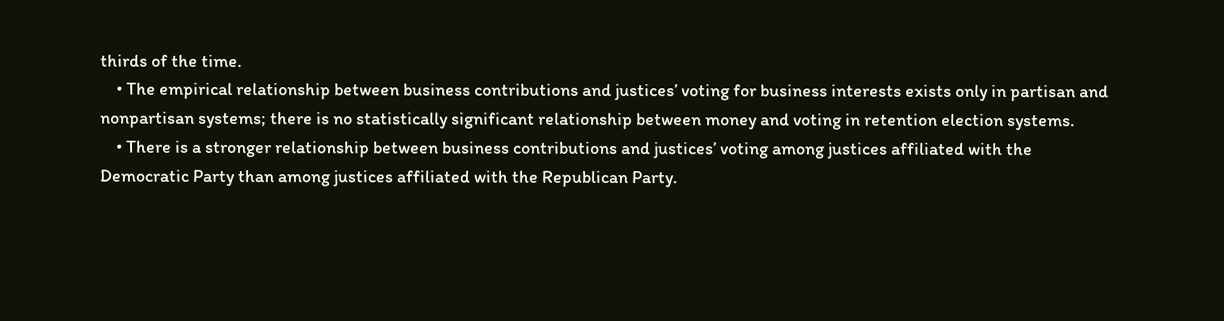thirds of the time.
    • The empirical relationship between business contributions and justices’ voting for business interests exists only in partisan and nonpartisan systems; there is no statistically significant relationship between money and voting in retention election systems.
    • There is a stronger relationship between business contributions and justices’ voting among justices affiliated with the Democratic Party than among justices affiliated with the Republican Party.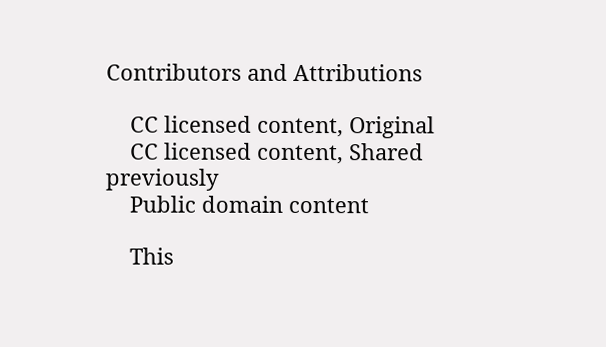Contributors and Attributions

    CC licensed content, Original
    CC licensed content, Shared previously
    Public domain content

    This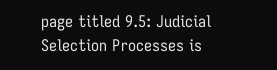page titled 9.5: Judicial Selection Processes is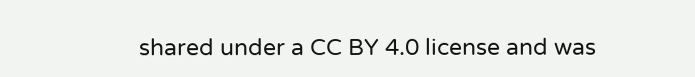shared under a CC BY 4.0 license and was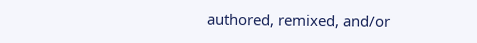authored, remixed, and/or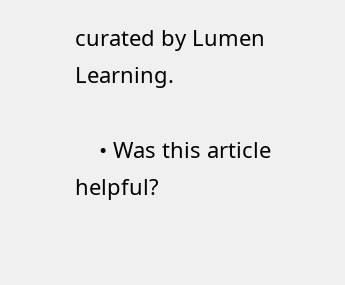curated by Lumen Learning.

    • Was this article helpful?